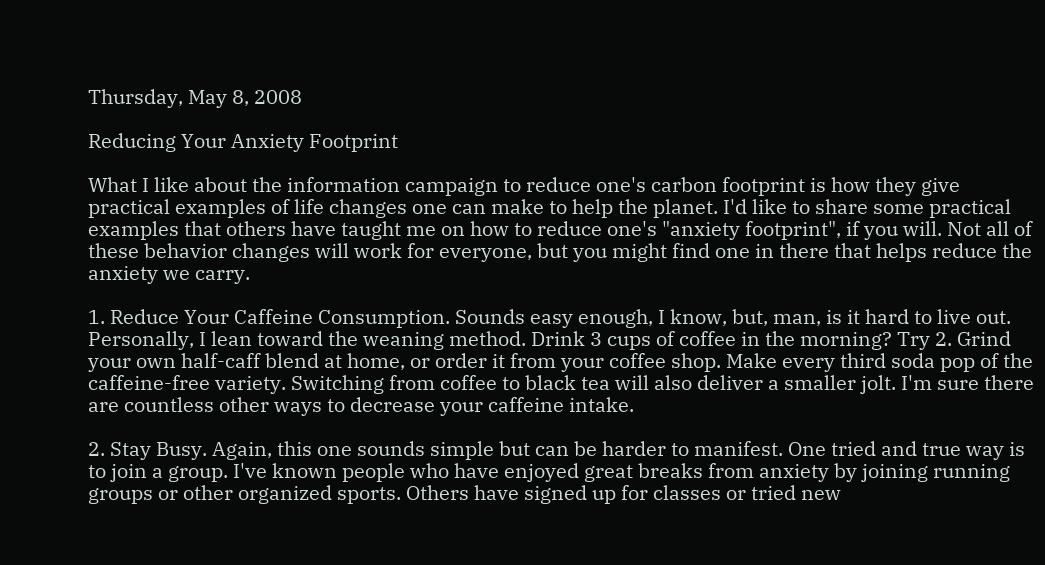Thursday, May 8, 2008

Reducing Your Anxiety Footprint

What I like about the information campaign to reduce one's carbon footprint is how they give practical examples of life changes one can make to help the planet. I'd like to share some practical examples that others have taught me on how to reduce one's "anxiety footprint", if you will. Not all of these behavior changes will work for everyone, but you might find one in there that helps reduce the anxiety we carry.

1. Reduce Your Caffeine Consumption. Sounds easy enough, I know, but, man, is it hard to live out. Personally, I lean toward the weaning method. Drink 3 cups of coffee in the morning? Try 2. Grind your own half-caff blend at home, or order it from your coffee shop. Make every third soda pop of the caffeine-free variety. Switching from coffee to black tea will also deliver a smaller jolt. I'm sure there are countless other ways to decrease your caffeine intake.

2. Stay Busy. Again, this one sounds simple but can be harder to manifest. One tried and true way is to join a group. I've known people who have enjoyed great breaks from anxiety by joining running groups or other organized sports. Others have signed up for classes or tried new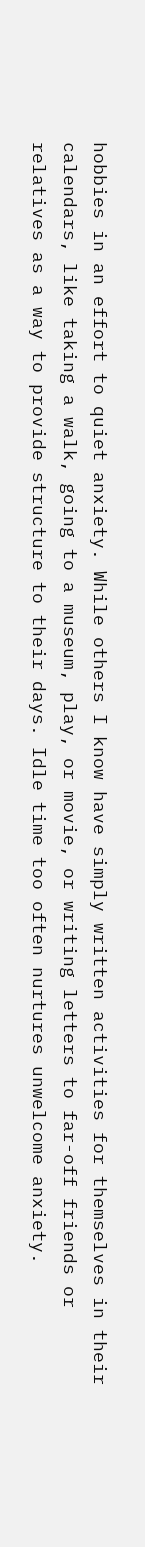hobbies in an effort to quiet anxiety. While others I know have simply written activities for themselves in their calendars, like taking a walk, going to a museum, play, or movie, or writing letters to far-off friends or relatives as a way to provide structure to their days. Idle time too often nurtures unwelcome anxiety.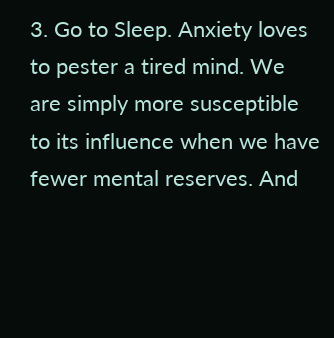3. Go to Sleep. Anxiety loves to pester a tired mind. We are simply more susceptible to its influence when we have fewer mental reserves. And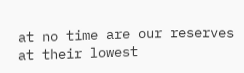at no time are our reserves at their lowest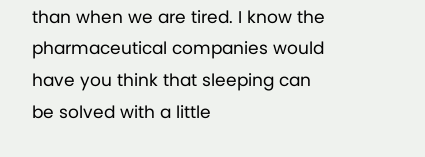than when we are tired. I know the pharmaceutical companies would have you think that sleeping can be solved with a little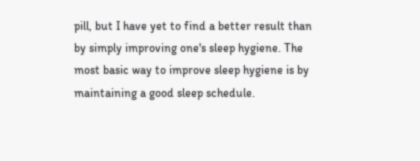pill, but I have yet to find a better result than by simply improving one's sleep hygiene. The most basic way to improve sleep hygiene is by maintaining a good sleep schedule.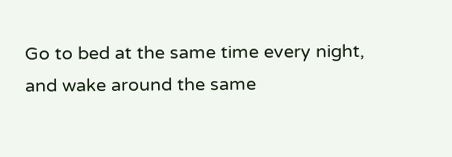Go to bed at the same time every night, and wake around the same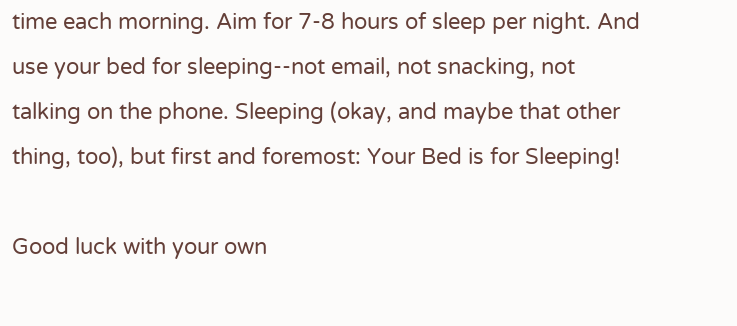time each morning. Aim for 7-8 hours of sleep per night. And use your bed for sleeping--not email, not snacking, not talking on the phone. Sleeping (okay, and maybe that other thing, too), but first and foremost: Your Bed is for Sleeping!

Good luck with your own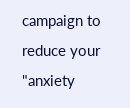campaign to reduce your "anxiety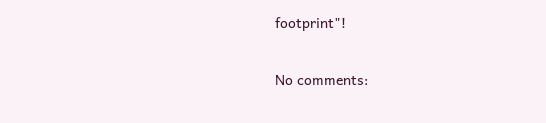footprint"!

No comments: